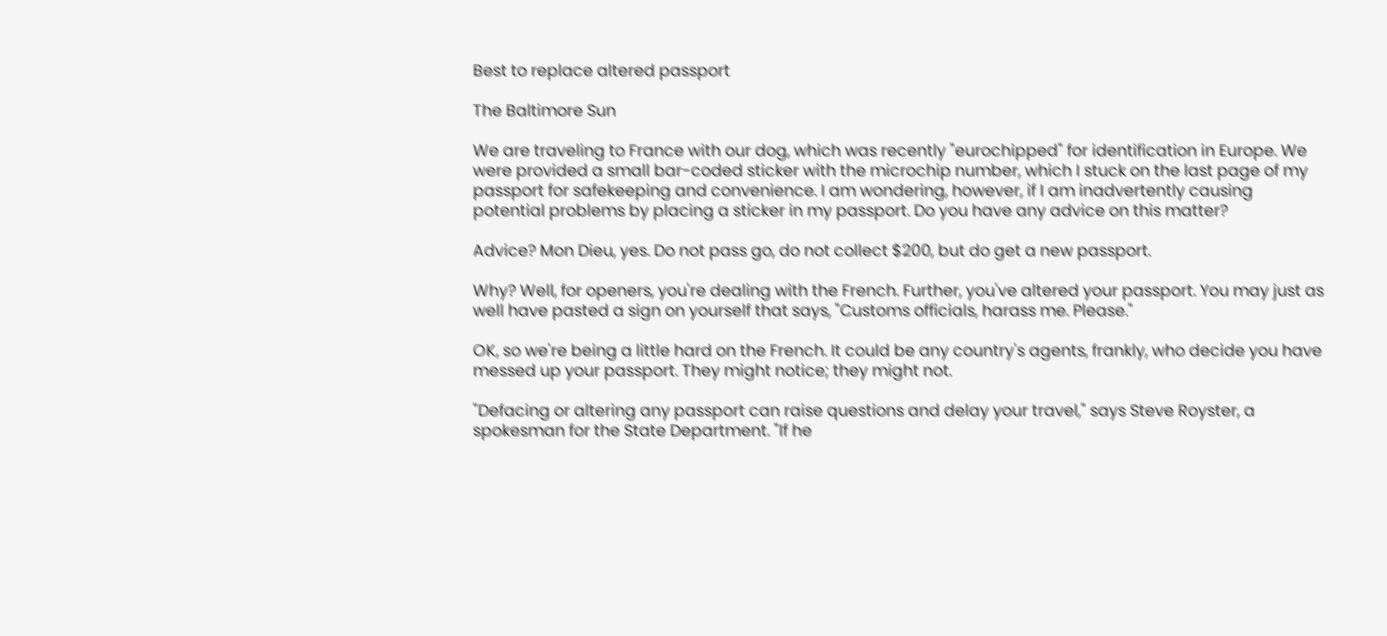Best to replace altered passport

The Baltimore Sun

We are traveling to France with our dog, which was recently "eurochipped" for identification in Europe. We were provided a small bar-coded sticker with the microchip number, which I stuck on the last page of my passport for safekeeping and convenience. I am wondering, however, if I am inadvertently causing potential problems by placing a sticker in my passport. Do you have any advice on this matter?

Advice? Mon Dieu, yes. Do not pass go, do not collect $200, but do get a new passport.

Why? Well, for openers, you're dealing with the French. Further, you've altered your passport. You may just as well have pasted a sign on yourself that says, "Customs officials, harass me. Please."

OK, so we're being a little hard on the French. It could be any country's agents, frankly, who decide you have messed up your passport. They might notice; they might not.

"Defacing or altering any passport can raise questions and delay your travel," says Steve Royster, a spokesman for the State Department. "If he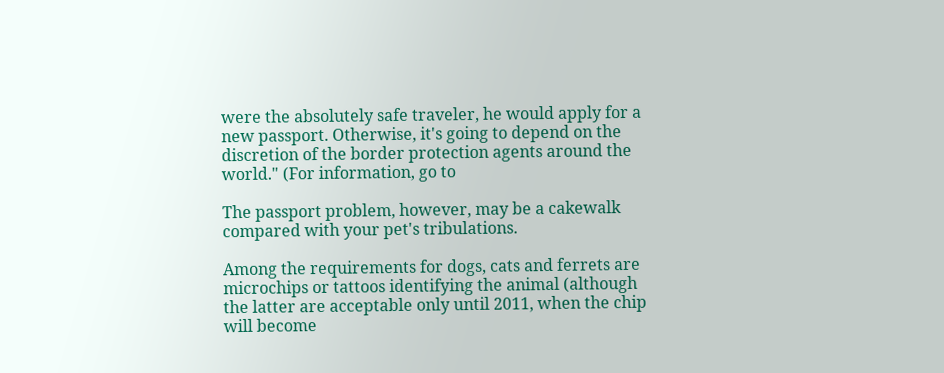were the absolutely safe traveler, he would apply for a new passport. Otherwise, it's going to depend on the discretion of the border protection agents around the world." (For information, go to

The passport problem, however, may be a cakewalk compared with your pet's tribulations.

Among the requirements for dogs, cats and ferrets are microchips or tattoos identifying the animal (although the latter are acceptable only until 2011, when the chip will become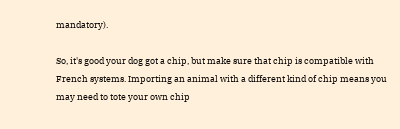mandatory).

So, it's good your dog got a chip, but make sure that chip is compatible with French systems. Importing an animal with a different kind of chip means you may need to tote your own chip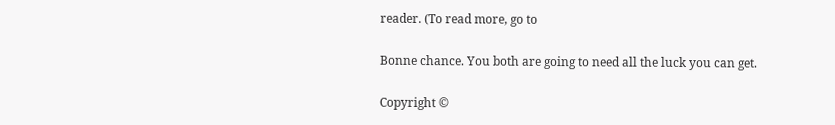reader. (To read more, go to

Bonne chance. You both are going to need all the luck you can get.

Copyright ©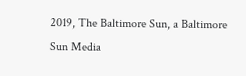2019, The Baltimore Sun, a Baltimore Sun Media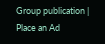Group publication | Place an Ad